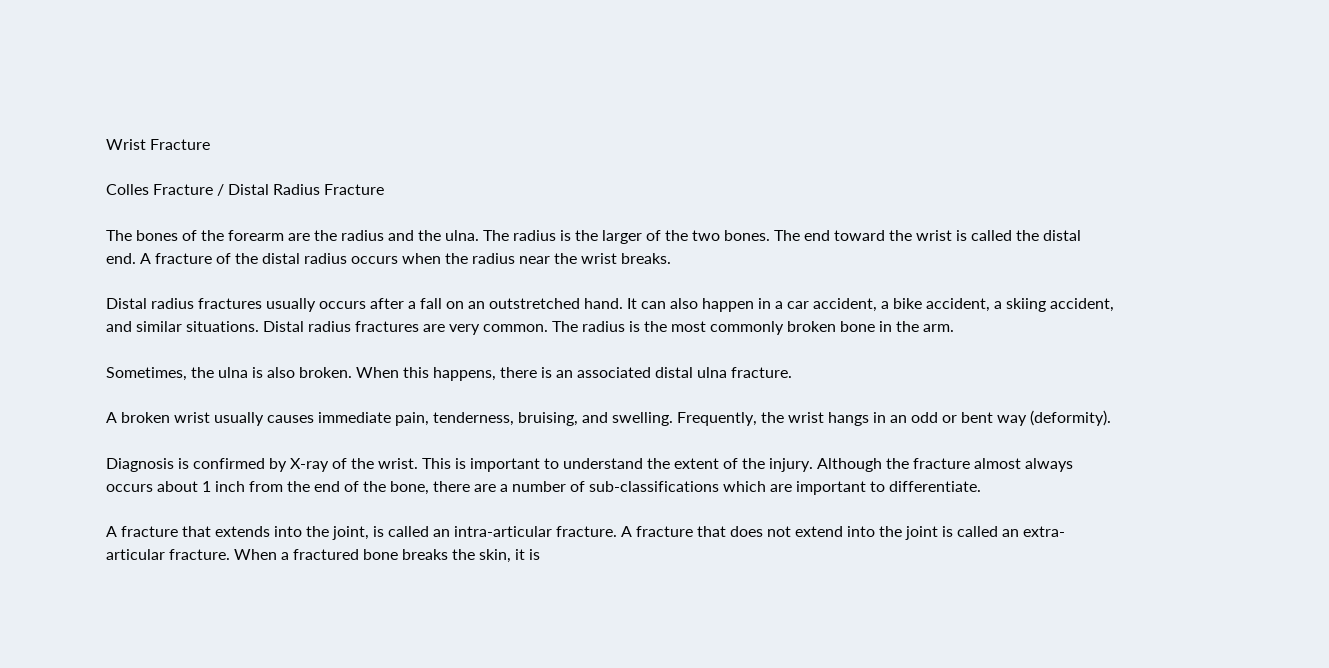Wrist Fracture

Colles Fracture / Distal Radius Fracture

The bones of the forearm are the radius and the ulna. The radius is the larger of the two bones. The end toward the wrist is called the distal end. A fracture of the distal radius occurs when the radius near the wrist breaks.

Distal radius fractures usually occurs after a fall on an outstretched hand. It can also happen in a car accident, a bike accident, a skiing accident, and similar situations. Distal radius fractures are very common. The radius is the most commonly broken bone in the arm.

Sometimes, the ulna is also broken. When this happens, there is an associated distal ulna fracture.

A broken wrist usually causes immediate pain, tenderness, bruising, and swelling. Frequently, the wrist hangs in an odd or bent way (deformity).

Diagnosis is confirmed by X-ray of the wrist. This is important to understand the extent of the injury. Although the fracture almost always occurs about 1 inch from the end of the bone, there are a number of sub-classifications which are important to differentiate.

A fracture that extends into the joint, is called an intra-articular fracture. A fracture that does not extend into the joint is called an extra-articular fracture. When a fractured bone breaks the skin, it is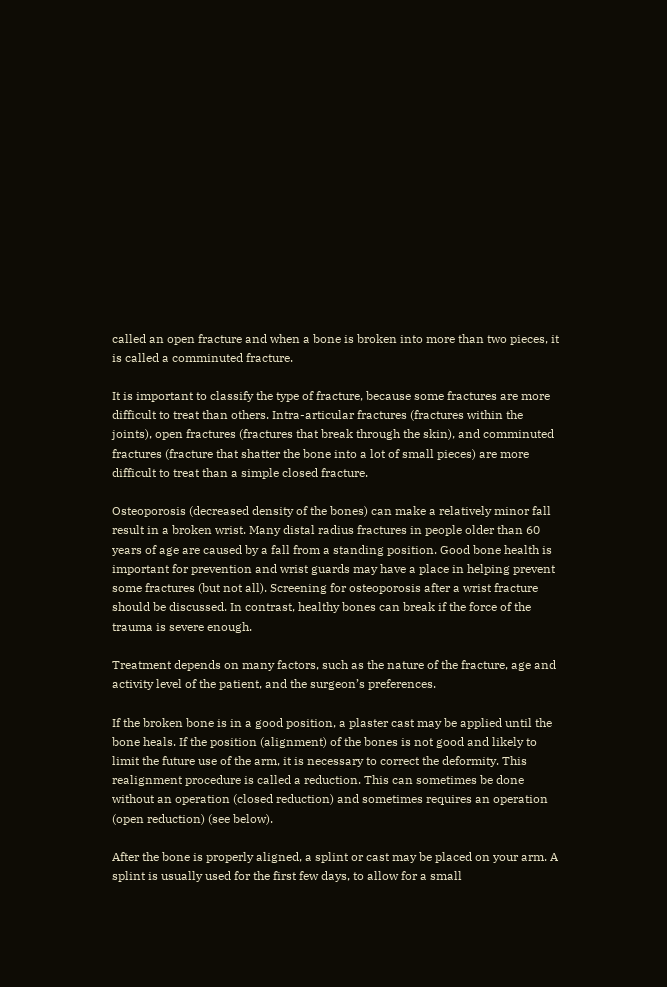called an open fracture and when a bone is broken into more than two pieces, it is called a comminuted fracture.

It is important to classify the type of fracture, because some fractures are more difficult to treat than others. Intra-articular fractures (fractures within the joints), open fractures (fractures that break through the skin), and comminuted fractures (fracture that shatter the bone into a lot of small pieces) are more difficult to treat than a simple closed fracture.

Osteoporosis (decreased density of the bones) can make a relatively minor fall result in a broken wrist. Many distal radius fractures in people older than 60 years of age are caused by a fall from a standing position. Good bone health is important for prevention and wrist guards may have a place in helping prevent some fractures (but not all). Screening for osteoporosis after a wrist fracture should be discussed. In contrast, healthy bones can break if the force of the trauma is severe enough.

Treatment depends on many factors, such as the nature of the fracture, age and activity level of the patient, and the surgeon’s preferences.

If the broken bone is in a good position, a plaster cast may be applied until the bone heals. If the position (alignment) of the bones is not good and likely to limit the future use of the arm, it is necessary to correct the deformity. This realignment procedure is called a reduction. This can sometimes be done without an operation (closed reduction) and sometimes requires an operation (open reduction) (see below).

After the bone is properly aligned, a splint or cast may be placed on your arm. A splint is usually used for the first few days, to allow for a small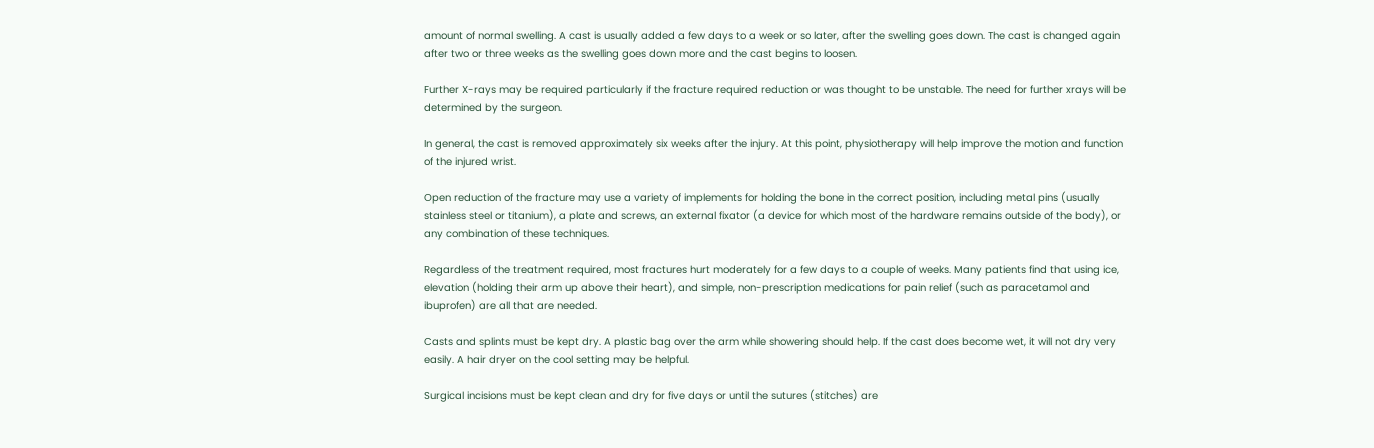amount of normal swelling. A cast is usually added a few days to a week or so later, after the swelling goes down. The cast is changed again after two or three weeks as the swelling goes down more and the cast begins to loosen.

Further X-rays may be required particularly if the fracture required reduction or was thought to be unstable. The need for further xrays will be determined by the surgeon.

In general, the cast is removed approximately six weeks after the injury. At this point, physiotherapy will help improve the motion and function of the injured wrist.

Open reduction of the fracture may use a variety of implements for holding the bone in the correct position, including metal pins (usually stainless steel or titanium), a plate and screws, an external fixator (a device for which most of the hardware remains outside of the body), or any combination of these techniques.

Regardless of the treatment required, most fractures hurt moderately for a few days to a couple of weeks. Many patients find that using ice, elevation (holding their arm up above their heart), and simple, non-prescription medications for pain relief (such as paracetamol and ibuprofen) are all that are needed.

Casts and splints must be kept dry. A plastic bag over the arm while showering should help. If the cast does become wet, it will not dry very easily. A hair dryer on the cool setting may be helpful.

Surgical incisions must be kept clean and dry for five days or until the sutures (stitches) are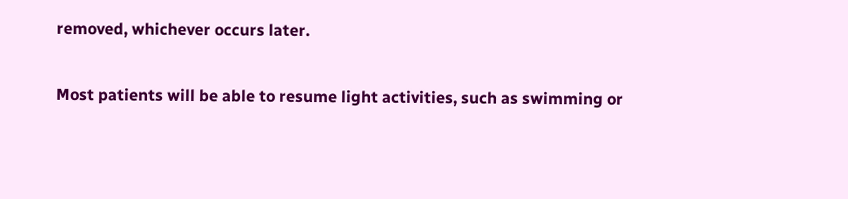removed, whichever occurs later.

Most patients will be able to resume light activities, such as swimming or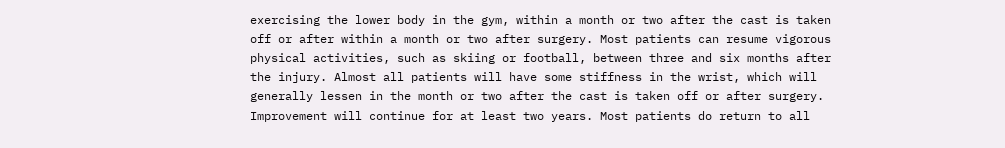exercising the lower body in the gym, within a month or two after the cast is taken off or after within a month or two after surgery. Most patients can resume vigorous physical activities, such as skiing or football, between three and six months after the injury. Almost all patients will have some stiffness in the wrist, which will generally lessen in the month or two after the cast is taken off or after surgery. Improvement will continue for at least two years. Most patients do return to all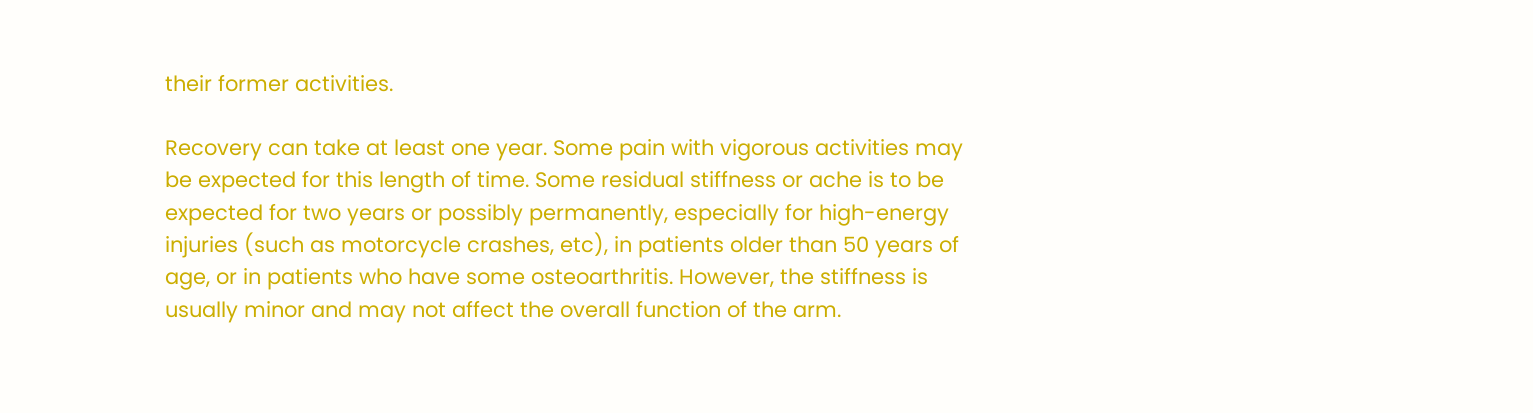their former activities.

Recovery can take at least one year. Some pain with vigorous activities may be expected for this length of time. Some residual stiffness or ache is to be expected for two years or possibly permanently, especially for high-energy injuries (such as motorcycle crashes, etc), in patients older than 50 years of age, or in patients who have some osteoarthritis. However, the stiffness is usually minor and may not affect the overall function of the arm.